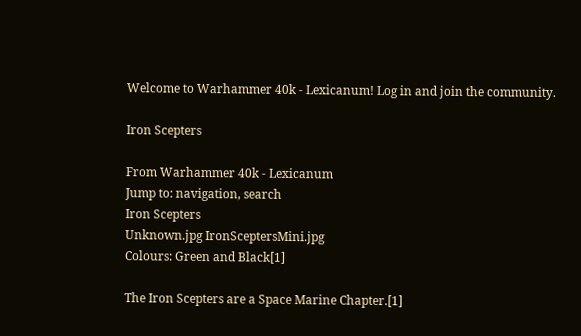Welcome to Warhammer 40k - Lexicanum! Log in and join the community.

Iron Scepters

From Warhammer 40k - Lexicanum
Jump to: navigation, search
Iron Scepters
Unknown.jpg IronSceptersMini.jpg
Colours: Green and Black[1]

The Iron Scepters are a Space Marine Chapter.[1]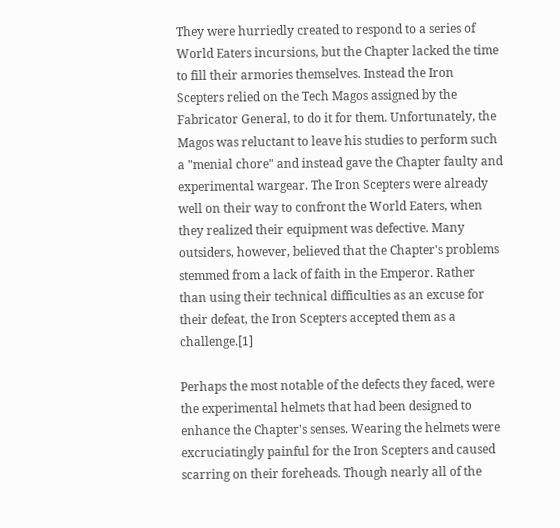They were hurriedly created to respond to a series of World Eaters incursions, but the Chapter lacked the time to fill their armories themselves. Instead the Iron Scepters relied on the Tech Magos assigned by the Fabricator General, to do it for them. Unfortunately, the Magos was reluctant to leave his studies to perform such a "menial chore" and instead gave the Chapter faulty and experimental wargear. The Iron Scepters were already well on their way to confront the World Eaters, when they realized their equipment was defective. Many outsiders, however, believed that the Chapter's problems stemmed from a lack of faith in the Emperor. Rather than using their technical difficulties as an excuse for their defeat, the Iron Scepters accepted them as a challenge.[1]

Perhaps the most notable of the defects they faced, were the experimental helmets that had been designed to enhance the Chapter's senses. Wearing the helmets were excruciatingly painful for the Iron Scepters and caused scarring on their foreheads. Though nearly all of the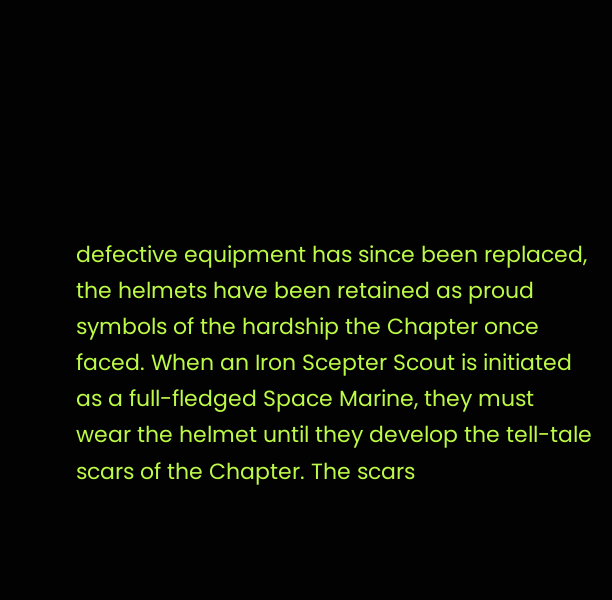defective equipment has since been replaced, the helmets have been retained as proud symbols of the hardship the Chapter once faced. When an Iron Scepter Scout is initiated as a full-fledged Space Marine, they must wear the helmet until they develop the tell-tale scars of the Chapter. The scars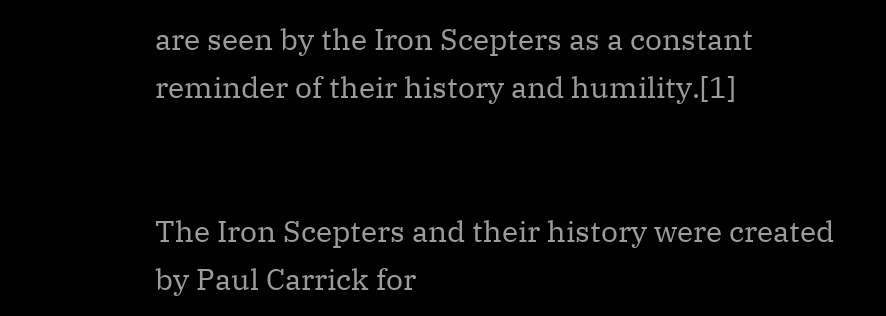are seen by the Iron Scepters as a constant reminder of their history and humility.[1]


The Iron Scepters and their history were created by Paul Carrick for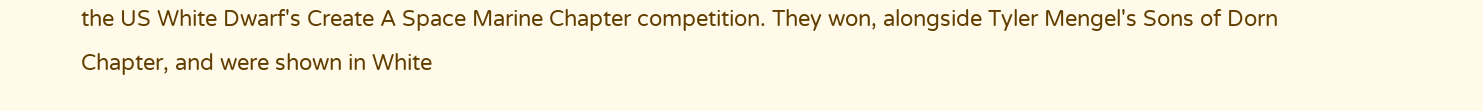the US White Dwarf's Create A Space Marine Chapter competition. They won, alongside Tyler Mengel's Sons of Dorn Chapter, and were shown in White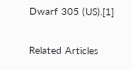Dwarf 305 (US).[1]

Related Articles